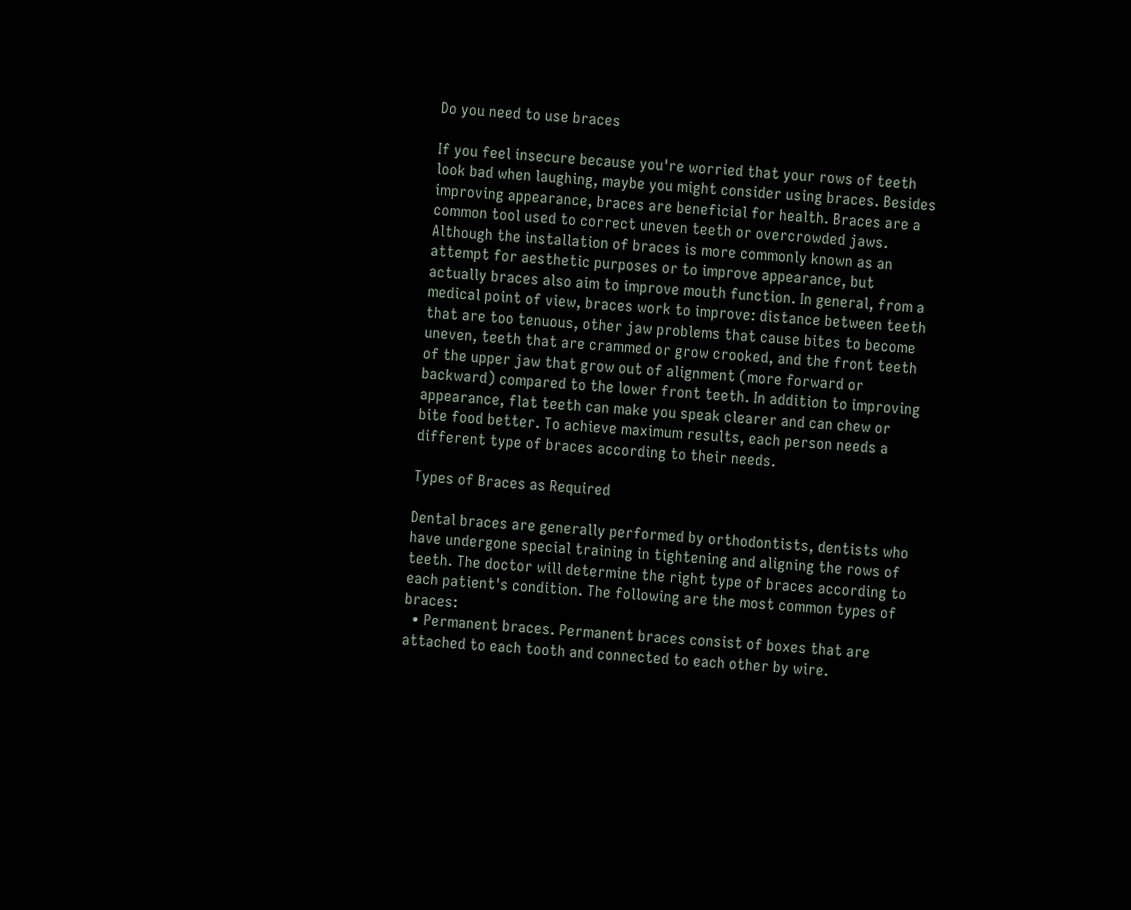Do you need to use braces

If you feel insecure because you're worried that your rows of teeth look bad when laughing, maybe you might consider using braces. Besides improving appearance, braces are beneficial for health. Braces are a common tool used to correct uneven teeth or overcrowded jaws. Although the installation of braces is more commonly known as an attempt for aesthetic purposes or to improve appearance, but actually braces also aim to improve mouth function. In general, from a medical point of view, braces work to improve: distance between teeth that are too tenuous, other jaw problems that cause bites to become uneven, teeth that are crammed or grow crooked, and the front teeth of the upper jaw that grow out of alignment (more forward or backward) compared to the lower front teeth. In addition to improving appearance, flat teeth can make you speak clearer and can chew or bite food better. To achieve maximum results, each person needs a different type of braces according to their needs.

Types of Braces as Required

Dental braces are generally performed by orthodontists, dentists who have undergone special training in tightening and aligning the rows of teeth. The doctor will determine the right type of braces according to each patient's condition. The following are the most common types of braces:
  • Permanent braces. Permanent braces consist of boxes that are attached to each tooth and connected to each other by wire.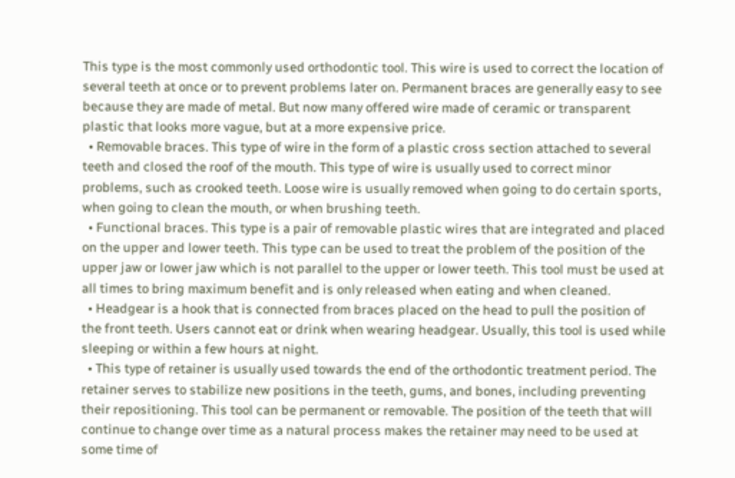This type is the most commonly used orthodontic tool. This wire is used to correct the location of several teeth at once or to prevent problems later on. Permanent braces are generally easy to see because they are made of metal. But now many offered wire made of ceramic or transparent plastic that looks more vague, but at a more expensive price.
  • Removable braces. This type of wire in the form of a plastic cross section attached to several teeth and closed the roof of the mouth. This type of wire is usually used to correct minor problems, such as crooked teeth. Loose wire is usually removed when going to do certain sports, when going to clean the mouth, or when brushing teeth.
  • Functional braces. This type is a pair of removable plastic wires that are integrated and placed on the upper and lower teeth. This type can be used to treat the problem of the position of the upper jaw or lower jaw which is not parallel to the upper or lower teeth. This tool must be used at all times to bring maximum benefit and is only released when eating and when cleaned.
  • Headgear is a hook that is connected from braces placed on the head to pull the position of the front teeth. Users cannot eat or drink when wearing headgear. Usually, this tool is used while sleeping or within a few hours at night.
  • This type of retainer is usually used towards the end of the orthodontic treatment period. The retainer serves to stabilize new positions in the teeth, gums, and bones, including preventing their repositioning. This tool can be permanent or removable. The position of the teeth that will continue to change over time as a natural process makes the retainer may need to be used at some time of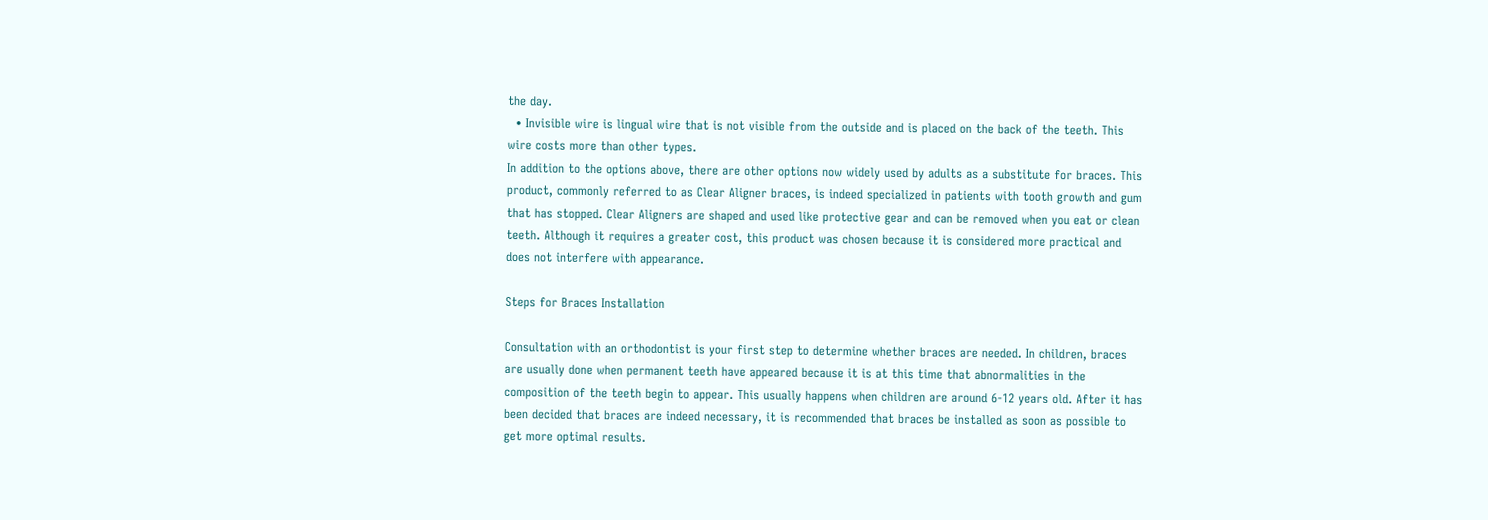the day.
  • Invisible wire is lingual wire that is not visible from the outside and is placed on the back of the teeth. This wire costs more than other types.
In addition to the options above, there are other options now widely used by adults as a substitute for braces. This product, commonly referred to as Clear Aligner braces, is indeed specialized in patients with tooth growth and gum that has stopped. Clear Aligners are shaped and used like protective gear and can be removed when you eat or clean teeth. Although it requires a greater cost, this product was chosen because it is considered more practical and does not interfere with appearance.

Steps for Braces Installation

Consultation with an orthodontist is your first step to determine whether braces are needed. In children, braces are usually done when permanent teeth have appeared because it is at this time that abnormalities in the composition of the teeth begin to appear. This usually happens when children are around 6-12 years old. After it has been decided that braces are indeed necessary, it is recommended that braces be installed as soon as possible to get more optimal results.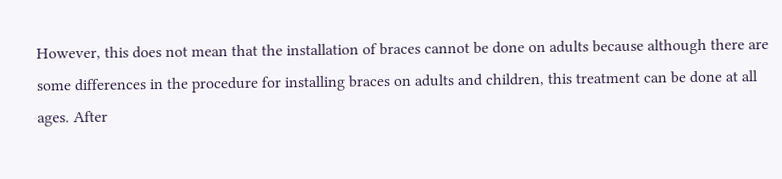However, this does not mean that the installation of braces cannot be done on adults because although there are some differences in the procedure for installing braces on adults and children, this treatment can be done at all ages. After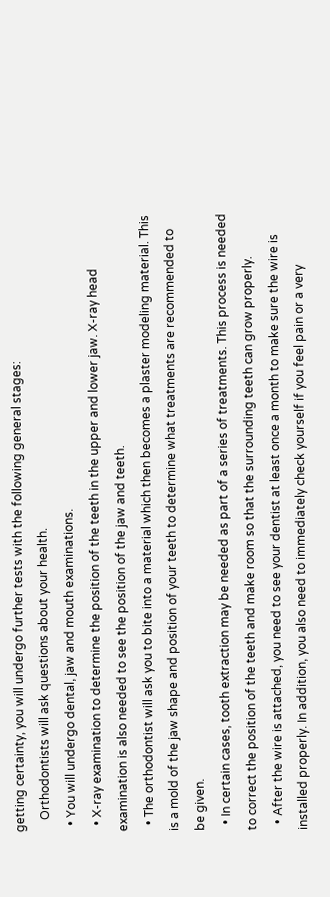getting certainty, you will undergo further tests with the following general stages:
    Orthodontists will ask questions about your health.
  • You will undergo dental, jaw and mouth examinations.
  • X-ray examination to determine the position of the teeth in the upper and lower jaw. X-ray head examination is also needed to see the position of the jaw and teeth.
  • The orthodontist will ask you to bite into a material which then becomes a plaster modeling material. This is a mold of the jaw shape and position of your teeth to determine what treatments are recommended to be given.
  • In certain cases, tooth extraction may be needed as part of a series of treatments. This process is needed to correct the position of the teeth and make room so that the surrounding teeth can grow properly.
  • After the wire is attached, you need to see your dentist at least once a month to make sure the wire is installed properly. In addition, you also need to immediately check yourself if you feel pain or a very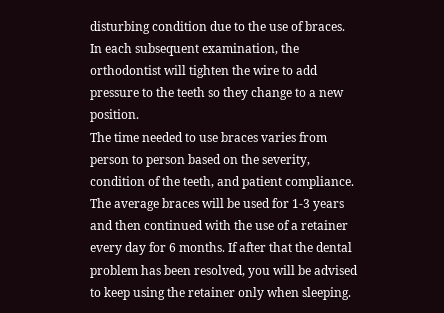disturbing condition due to the use of braces. In each subsequent examination, the orthodontist will tighten the wire to add pressure to the teeth so they change to a new position.
The time needed to use braces varies from person to person based on the severity, condition of the teeth, and patient compliance. The average braces will be used for 1-3 years and then continued with the use of a retainer every day for 6 months. If after that the dental problem has been resolved, you will be advised to keep using the retainer only when sleeping.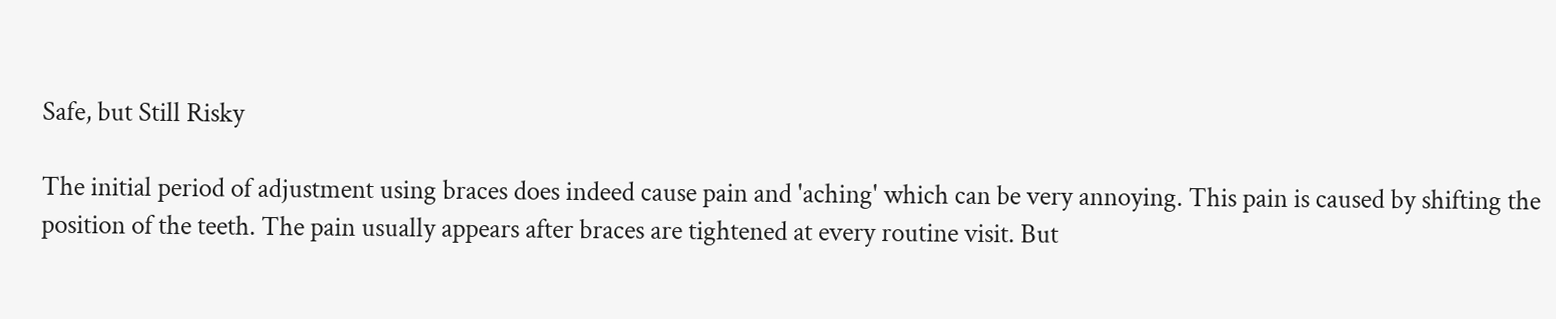Safe, but Still Risky

The initial period of adjustment using braces does indeed cause pain and 'aching' which can be very annoying. This pain is caused by shifting the position of the teeth. The pain usually appears after braces are tightened at every routine visit. But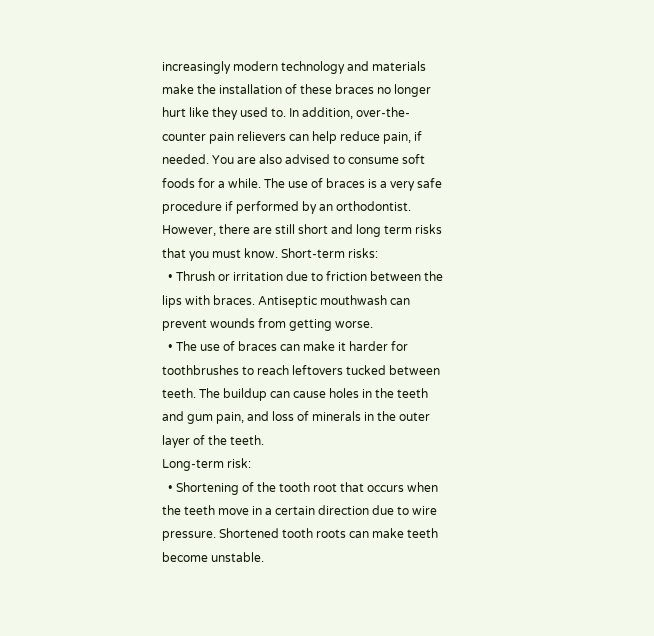increasingly modern technology and materials make the installation of these braces no longer hurt like they used to. In addition, over-the-counter pain relievers can help reduce pain, if needed. You are also advised to consume soft foods for a while. The use of braces is a very safe procedure if performed by an orthodontist. However, there are still short and long term risks that you must know. Short-term risks:
  • Thrush or irritation due to friction between the lips with braces. Antiseptic mouthwash can prevent wounds from getting worse.
  • The use of braces can make it harder for toothbrushes to reach leftovers tucked between teeth. The buildup can cause holes in the teeth and gum pain, and loss of minerals in the outer layer of the teeth.
Long-term risk:
  • Shortening of the tooth root that occurs when the teeth move in a certain direction due to wire pressure. Shortened tooth roots can make teeth become unstable.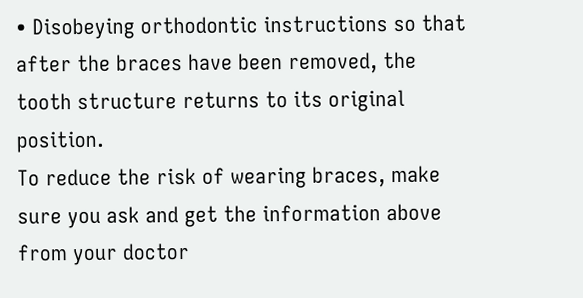• Disobeying orthodontic instructions so that after the braces have been removed, the tooth structure returns to its original position.
To reduce the risk of wearing braces, make sure you ask and get the information above from your doctor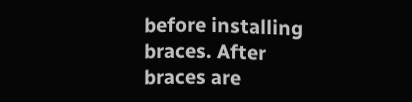before installing braces. After braces are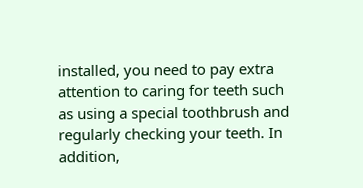installed, you need to pay extra attention to caring for teeth such as using a special toothbrush and regularly checking your teeth. In addition,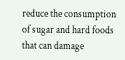reduce the consumption of sugar and hard foods that can damage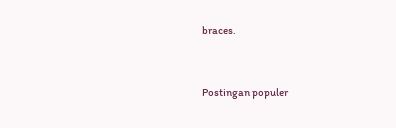braces.


Postingan populer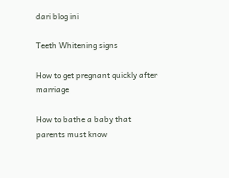dari blog ini

Teeth Whitening signs

How to get pregnant quickly after marriage

How to bathe a baby that parents must know